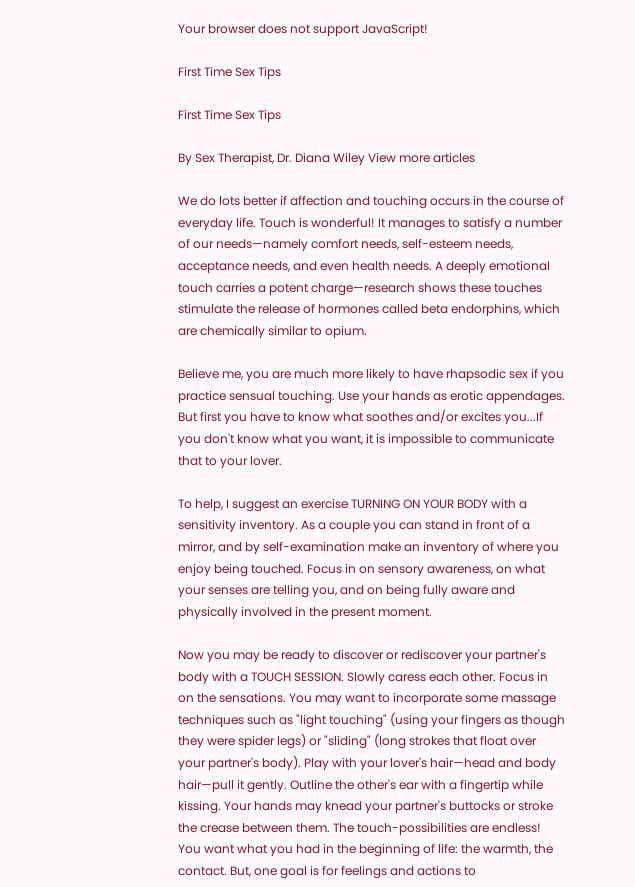Your browser does not support JavaScript!

First Time Sex Tips

First Time Sex Tips

By Sex Therapist, Dr. Diana Wiley View more articles

We do lots better if affection and touching occurs in the course of everyday life. Touch is wonderful! It manages to satisfy a number of our needs—namely comfort needs, self-esteem needs, acceptance needs, and even health needs. A deeply emotional touch carries a potent charge—research shows these touches stimulate the release of hormones called beta endorphins, which are chemically similar to opium.

Believe me, you are much more likely to have rhapsodic sex if you practice sensual touching. Use your hands as erotic appendages. But first you have to know what soothes and/or excites you...If you don't know what you want, it is impossible to communicate that to your lover.

To help, I suggest an exercise TURNING ON YOUR BODY with a sensitivity inventory. As a couple you can stand in front of a mirror, and by self-examination make an inventory of where you enjoy being touched. Focus in on sensory awareness, on what your senses are telling you, and on being fully aware and physically involved in the present moment.

Now you may be ready to discover or rediscover your partner's body with a TOUCH SESSION. Slowly caress each other. Focus in on the sensations. You may want to incorporate some massage techniques such as "light touching" (using your fingers as though they were spider legs) or "sliding" (long strokes that float over your partner's body). Play with your lover's hair—head and body hair—pull it gently. Outline the other's ear with a fingertip while kissing. Your hands may knead your partner's buttocks or stroke the crease between them. The touch-possibilities are endless! You want what you had in the beginning of life: the warmth, the contact. But, one goal is for feelings and actions to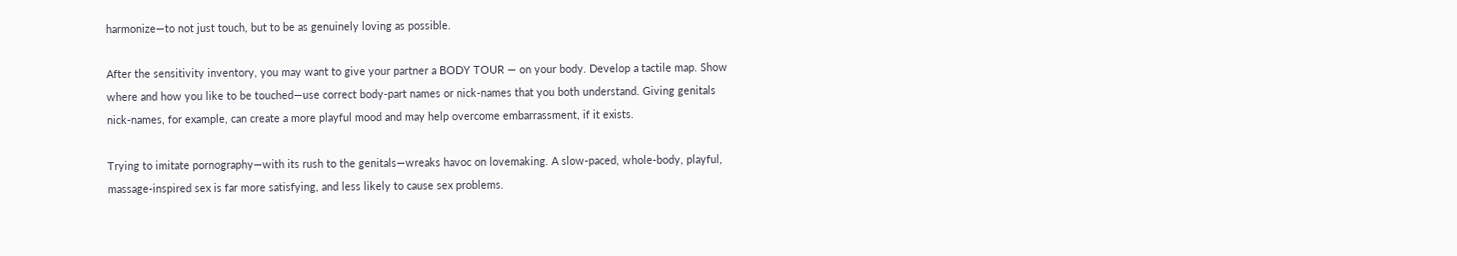harmonize—to not just touch, but to be as genuinely loving as possible.

After the sensitivity inventory, you may want to give your partner a BODY TOUR — on your body. Develop a tactile map. Show where and how you like to be touched—use correct body-part names or nick-names that you both understand. Giving genitals nick-names, for example, can create a more playful mood and may help overcome embarrassment, if it exists.

Trying to imitate pornography—with its rush to the genitals—wreaks havoc on lovemaking. A slow-paced, whole-body, playful, massage-inspired sex is far more satisfying, and less likely to cause sex problems.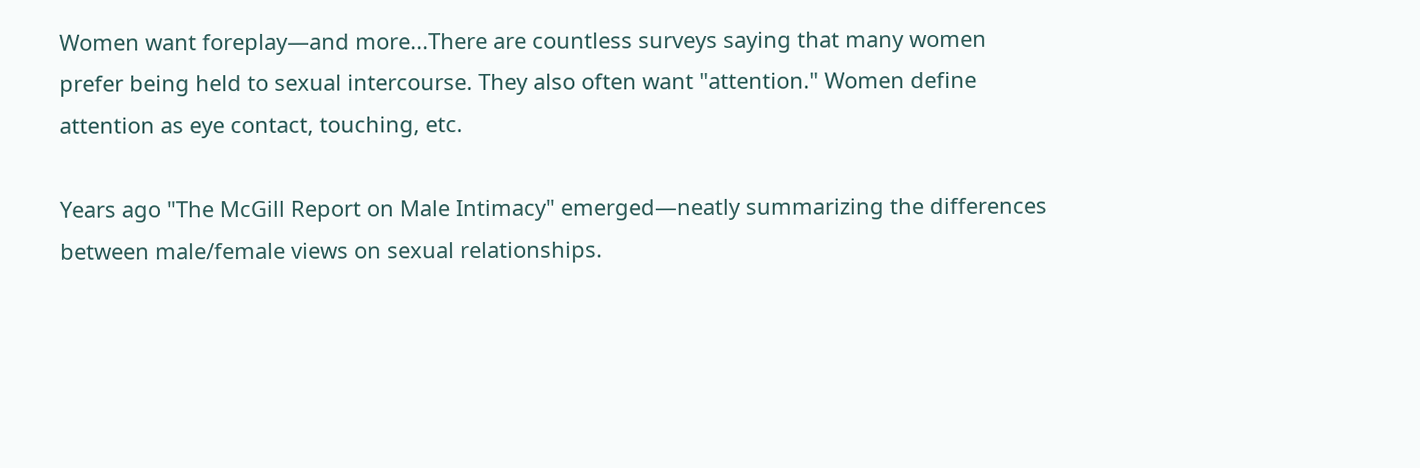Women want foreplay—and more...There are countless surveys saying that many women prefer being held to sexual intercourse. They also often want "attention." Women define attention as eye contact, touching, etc.

Years ago "The McGill Report on Male Intimacy" emerged—neatly summarizing the differences between male/female views on sexual relationships.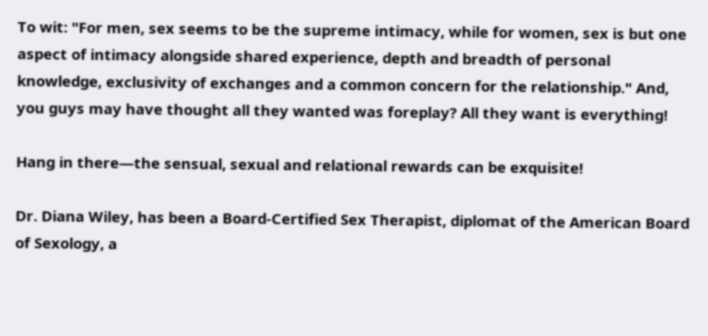To wit: "For men, sex seems to be the supreme intimacy, while for women, sex is but one aspect of intimacy alongside shared experience, depth and breadth of personal knowledge, exclusivity of exchanges and a common concern for the relationship." And, you guys may have thought all they wanted was foreplay? All they want is everything!

Hang in there—the sensual, sexual and relational rewards can be exquisite!

Dr. Diana Wiley, has been a Board-Certified Sex Therapist, diplomat of the American Board of Sexology, a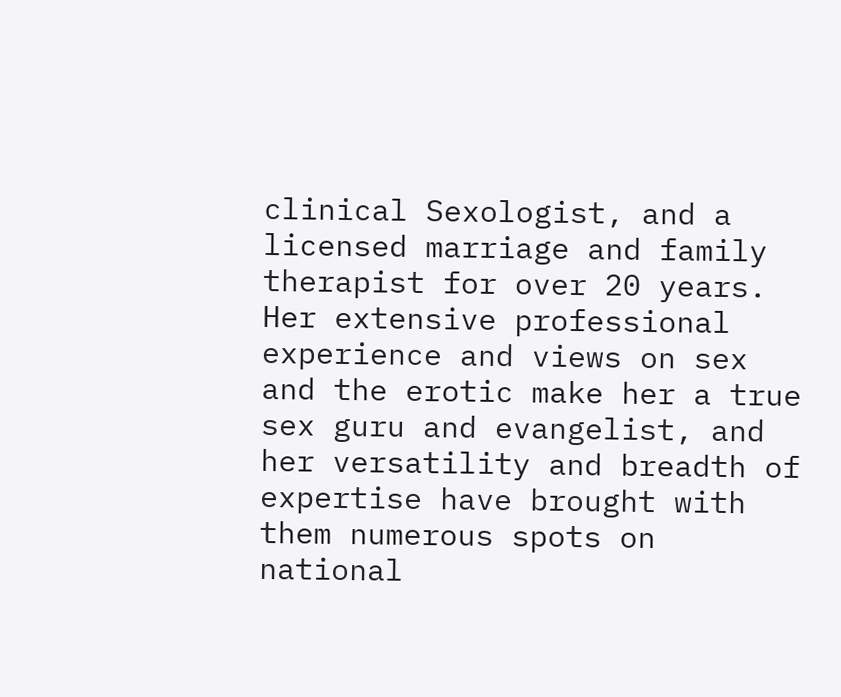clinical Sexologist, and a licensed marriage and family therapist for over 20 years. Her extensive professional experience and views on sex and the erotic make her a true sex guru and evangelist, and her versatility and breadth of expertise have brought with them numerous spots on national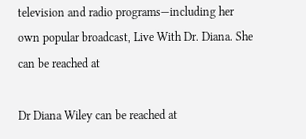television and radio programs—including her own popular broadcast, Live With Dr. Diana. She can be reached at

Dr Diana Wiley can be reached at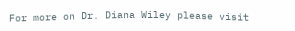For more on Dr. Diana Wiley please visit